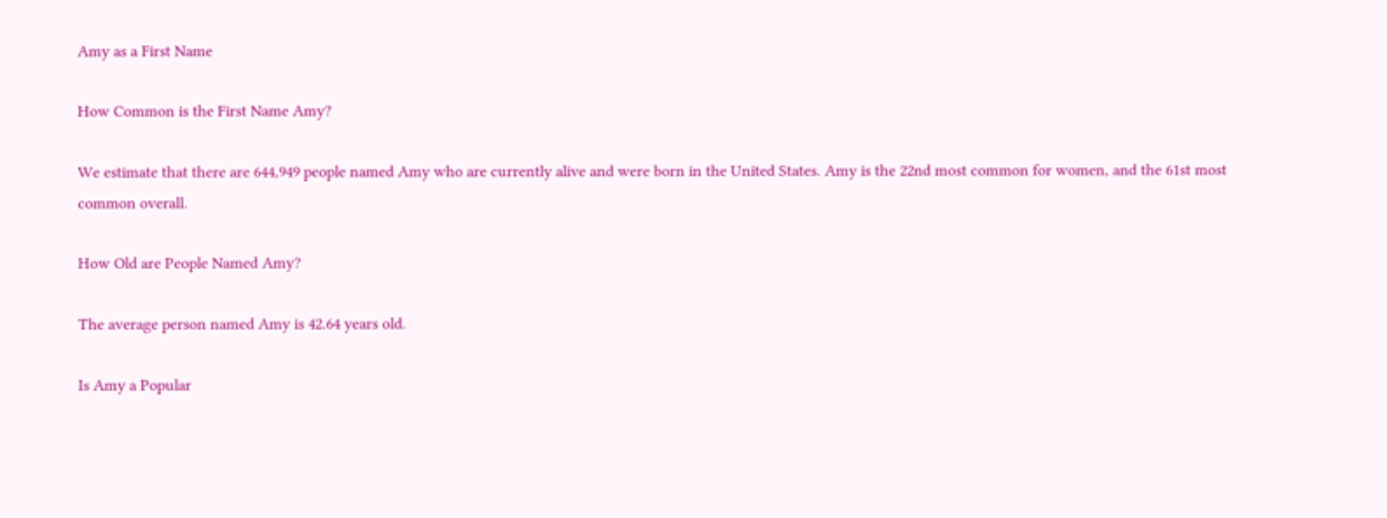Amy as a First Name

How Common is the First Name Amy?

We estimate that there are 644,949 people named Amy who are currently alive and were born in the United States. Amy is the 22nd most common for women, and the 61st most common overall.

How Old are People Named Amy?

The average person named Amy is 42.64 years old.

Is Amy a Popular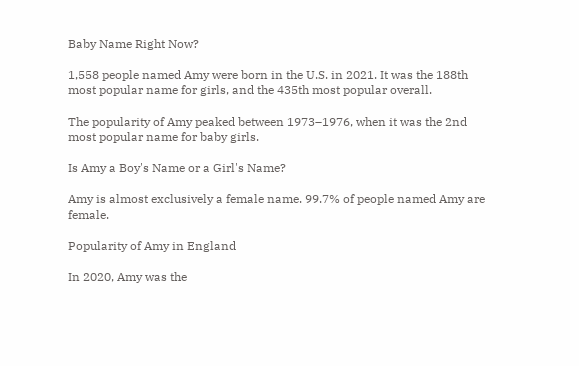Baby Name Right Now?

1,558 people named Amy were born in the U.S. in 2021. It was the 188th most popular name for girls, and the 435th most popular overall.

The popularity of Amy peaked between 1973–1976, when it was the 2nd most popular name for baby girls.

Is Amy a Boy's Name or a Girl's Name?

Amy is almost exclusively a female name. 99.7% of people named Amy are female.

Popularity of Amy in England

In 2020, Amy was the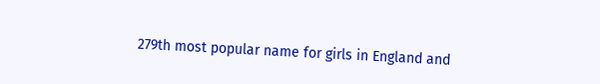279th most popular name for girls in England and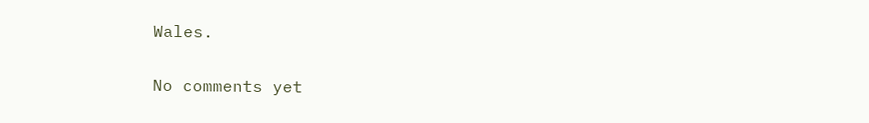Wales.

No comments yet